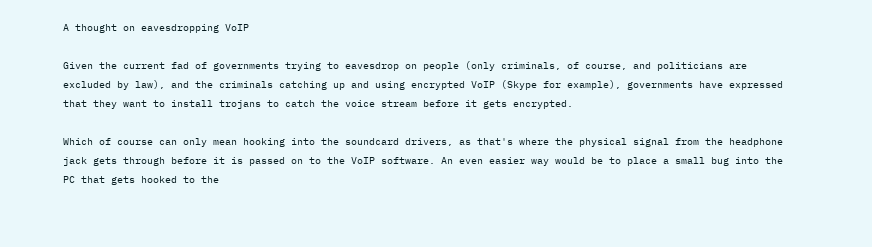A thought on eavesdropping VoIP

Given the current fad of governments trying to eavesdrop on people (only criminals, of course, and politicians are excluded by law), and the criminals catching up and using encrypted VoIP (Skype for example), governments have expressed that they want to install trojans to catch the voice stream before it gets encrypted.

Which of course can only mean hooking into the soundcard drivers, as that's where the physical signal from the headphone jack gets through before it is passed on to the VoIP software. An even easier way would be to place a small bug into the PC that gets hooked to the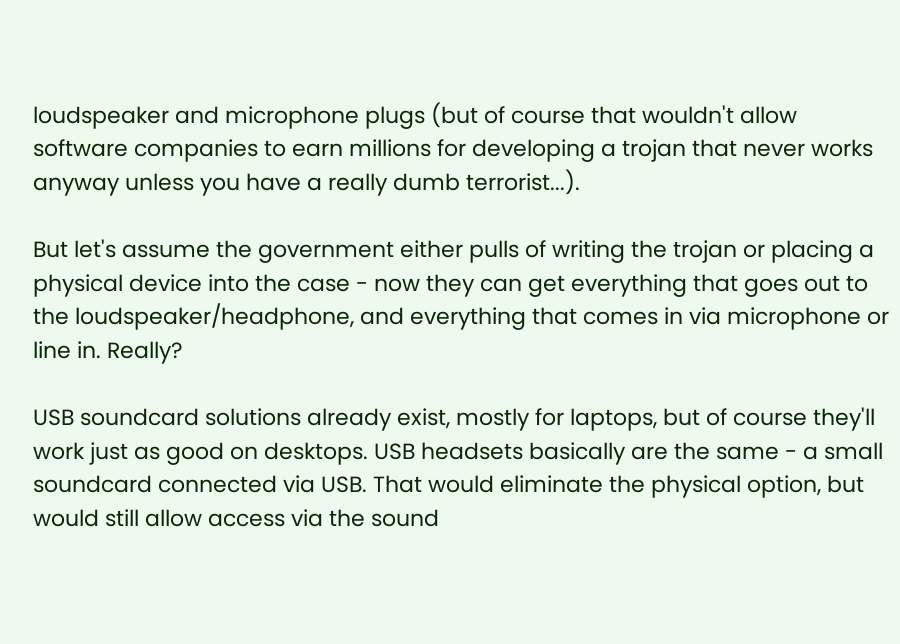loudspeaker and microphone plugs (but of course that wouldn't allow software companies to earn millions for developing a trojan that never works anyway unless you have a really dumb terrorist...).

But let's assume the government either pulls of writing the trojan or placing a physical device into the case - now they can get everything that goes out to the loudspeaker/headphone, and everything that comes in via microphone or line in. Really?

USB soundcard solutions already exist, mostly for laptops, but of course they'll work just as good on desktops. USB headsets basically are the same - a small soundcard connected via USB. That would eliminate the physical option, but would still allow access via the sound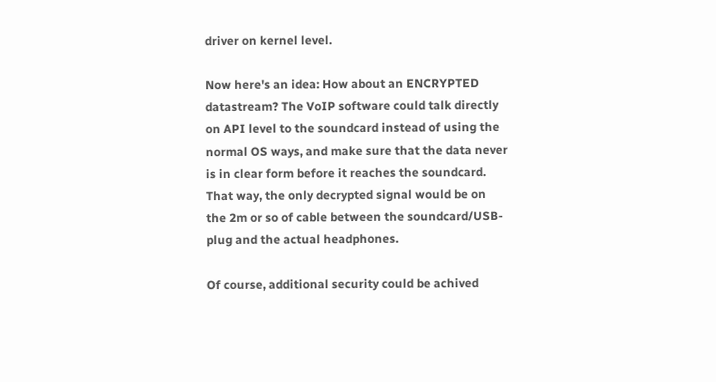driver on kernel level.

Now here's an idea: How about an ENCRYPTED datastream? The VoIP software could talk directly on API level to the soundcard instead of using the normal OS ways, and make sure that the data never is in clear form before it reaches the soundcard. That way, the only decrypted signal would be on the 2m or so of cable between the soundcard/USB-plug and the actual headphones.

Of course, additional security could be achived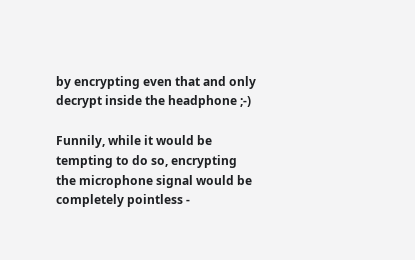by encrypting even that and only decrypt inside the headphone ;-)

Funnily, while it would be tempting to do so, encrypting the microphone signal would be completely pointless -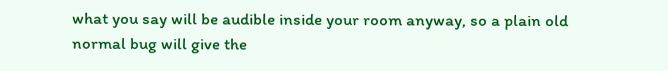what you say will be audible inside your room anyway, so a plain old normal bug will give the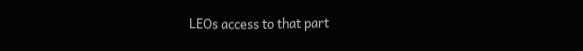LEOs access to that part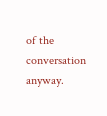of the conversation anyway.